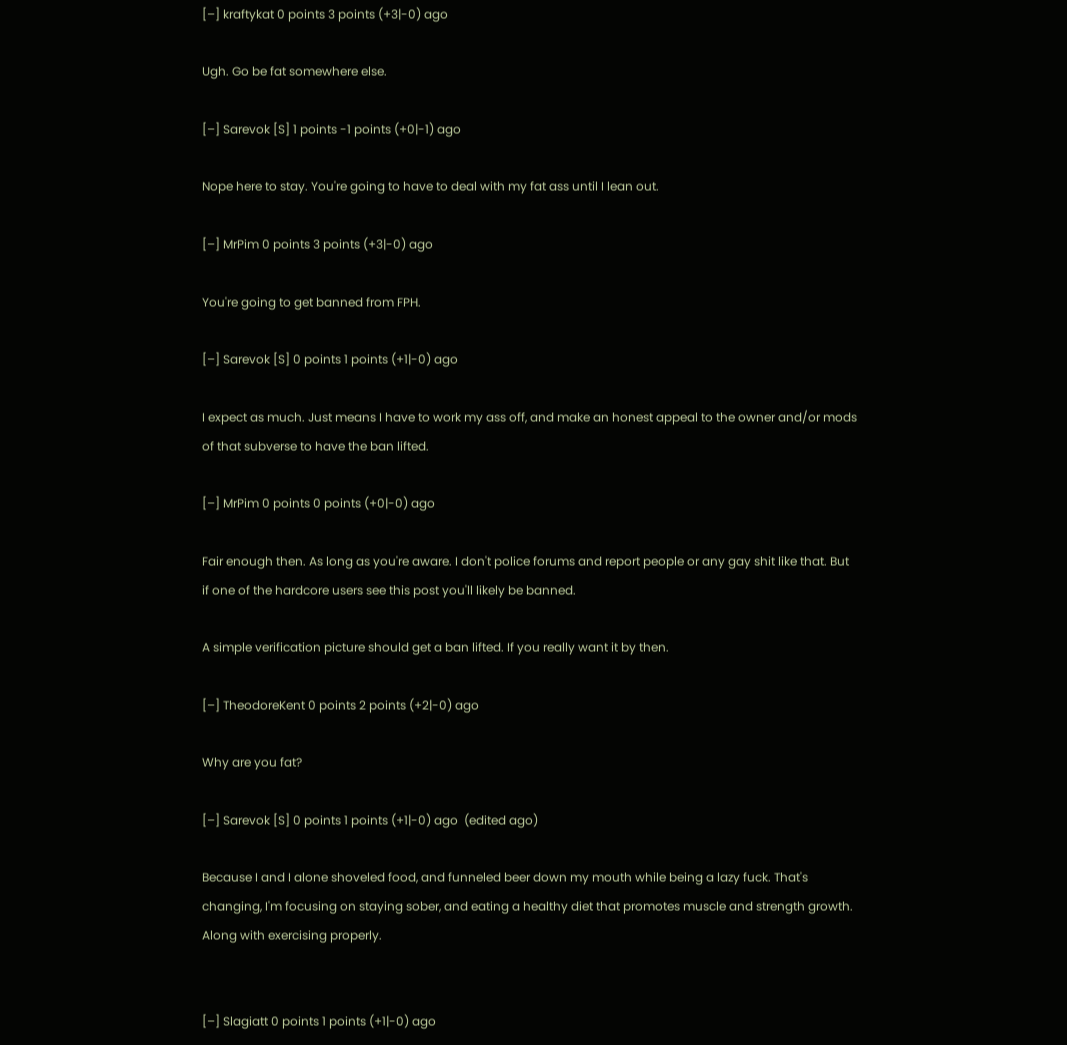[–] kraftykat 0 points 3 points (+3|-0) ago

Ugh. Go be fat somewhere else.

[–] Sarevok [S] 1 points -1 points (+0|-1) ago

Nope here to stay. You're going to have to deal with my fat ass until I lean out.

[–] MrPim 0 points 3 points (+3|-0) ago

You're going to get banned from FPH.

[–] Sarevok [S] 0 points 1 points (+1|-0) ago

I expect as much. Just means I have to work my ass off, and make an honest appeal to the owner and/or mods of that subverse to have the ban lifted.

[–] MrPim 0 points 0 points (+0|-0) ago

Fair enough then. As long as you're aware. I don't police forums and report people or any gay shit like that. But if one of the hardcore users see this post you'll likely be banned.

A simple verification picture should get a ban lifted. If you really want it by then.

[–] TheodoreKent 0 points 2 points (+2|-0) ago

Why are you fat?

[–] Sarevok [S] 0 points 1 points (+1|-0) ago  (edited ago)

Because I and I alone shoveled food, and funneled beer down my mouth while being a lazy fuck. That's changing, I'm focusing on staying sober, and eating a healthy diet that promotes muscle and strength growth. Along with exercising properly.


[–] Slagiatt 0 points 1 points (+1|-0) ago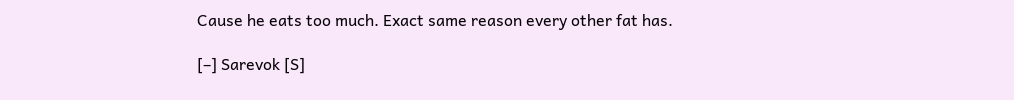Cause he eats too much. Exact same reason every other fat has.

[–] Sarevok [S]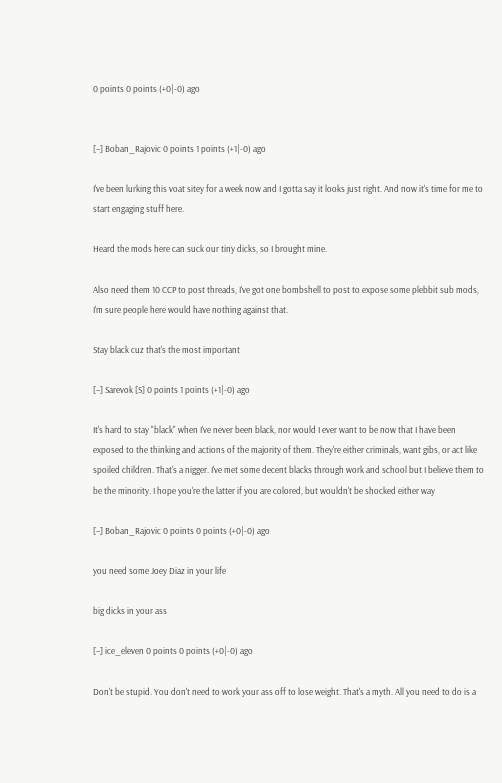0 points 0 points (+0|-0) ago


[–] Boban_Rajovic 0 points 1 points (+1|-0) ago

I've been lurking this voat sitey for a week now and I gotta say it looks just right. And now it's time for me to start engaging stuff here.

Heard the mods here can suck our tiny dicks, so I brought mine.

Also need them 10 CCP to post threads, I've got one bombshell to post to expose some plebbit sub mods, I'm sure people here would have nothing against that.

Stay black cuz that's the most important

[–] Sarevok [S] 0 points 1 points (+1|-0) ago

It's hard to stay "black" when I've never been black, nor would I ever want to be now that I have been exposed to the thinking and actions of the majority of them. They're either criminals, want gibs, or act like spoiled children. That's a nigger. I've met some decent blacks through work and school but I believe them to be the minority. I hope you're the latter if you are colored, but wouldn't be shocked either way

[–] Boban_Rajovic 0 points 0 points (+0|-0) ago

you need some Joey Diaz in your life

big dicks in your ass

[–] ice_eleven 0 points 0 points (+0|-0) ago

Don't be stupid. You don't need to work your ass off to lose weight. That's a myth. All you need to do is a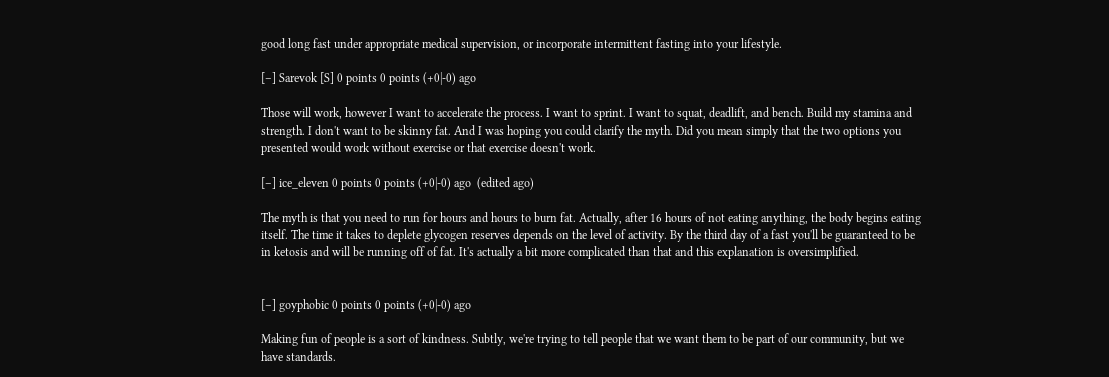good long fast under appropriate medical supervision, or incorporate intermittent fasting into your lifestyle.

[–] Sarevok [S] 0 points 0 points (+0|-0) ago

Those will work, however I want to accelerate the process. I want to sprint. I want to squat, deadlift, and bench. Build my stamina and strength. I don't want to be skinny fat. And I was hoping you could clarify the myth. Did you mean simply that the two options you presented would work without exercise or that exercise doesn't work.

[–] ice_eleven 0 points 0 points (+0|-0) ago  (edited ago)

The myth is that you need to run for hours and hours to burn fat. Actually, after 16 hours of not eating anything, the body begins eating itself. The time it takes to deplete glycogen reserves depends on the level of activity. By the third day of a fast you'll be guaranteed to be in ketosis and will be running off of fat. It's actually a bit more complicated than that and this explanation is oversimplified.


[–] goyphobic 0 points 0 points (+0|-0) ago

Making fun of people is a sort of kindness. Subtly, we're trying to tell people that we want them to be part of our community, but we have standards.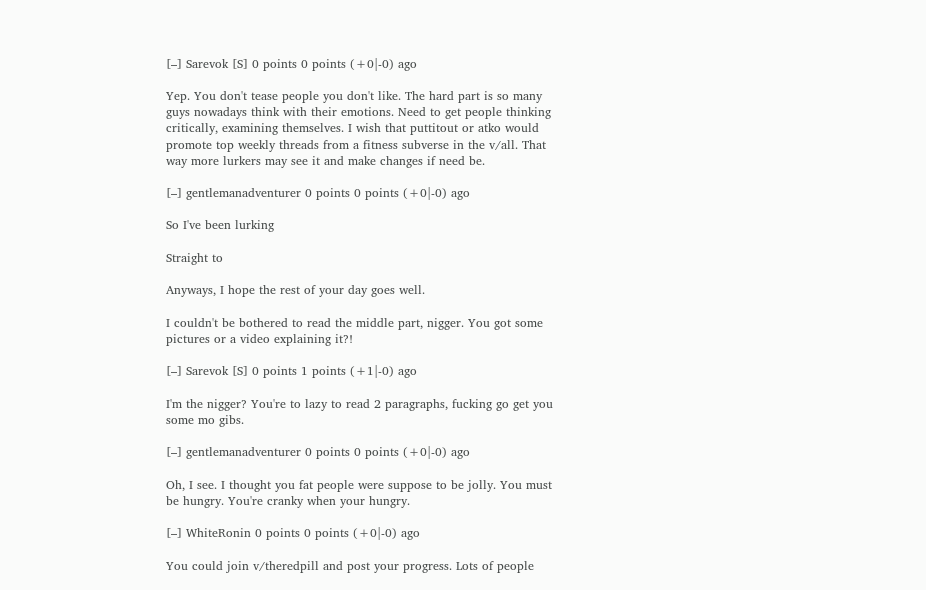[–] Sarevok [S] 0 points 0 points (+0|-0) ago

Yep. You don't tease people you don't like. The hard part is so many guys nowadays think with their emotions. Need to get people thinking critically, examining themselves. I wish that puttitout or atko would promote top weekly threads from a fitness subverse in the v/all. That way more lurkers may see it and make changes if need be.

[–] gentlemanadventurer 0 points 0 points (+0|-0) ago

So I've been lurking

Straight to

Anyways, I hope the rest of your day goes well.

I couldn't be bothered to read the middle part, nigger. You got some pictures or a video explaining it?!

[–] Sarevok [S] 0 points 1 points (+1|-0) ago

I'm the nigger? You're to lazy to read 2 paragraphs, fucking go get you some mo gibs.

[–] gentlemanadventurer 0 points 0 points (+0|-0) ago

Oh, I see. I thought you fat people were suppose to be jolly. You must be hungry. You're cranky when your hungry.

[–] WhiteRonin 0 points 0 points (+0|-0) ago

You could join v/theredpill and post your progress. Lots of people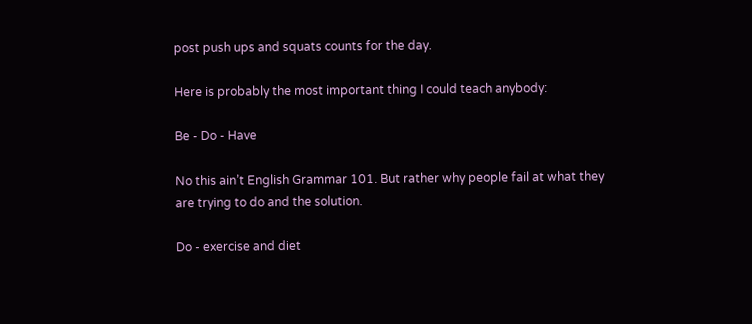post push ups and squats counts for the day.

Here is probably the most important thing I could teach anybody:

Be - Do - Have

No this ain’t English Grammar 101. But rather why people fail at what they are trying to do and the solution.

Do - exercise and diet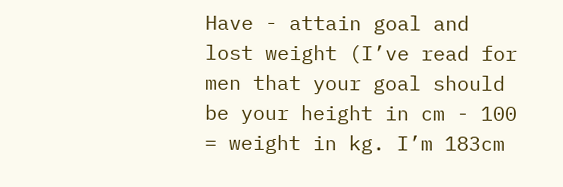Have - attain goal and lost weight (I’ve read for men that your goal should be your height in cm - 100 = weight in kg. I’m 183cm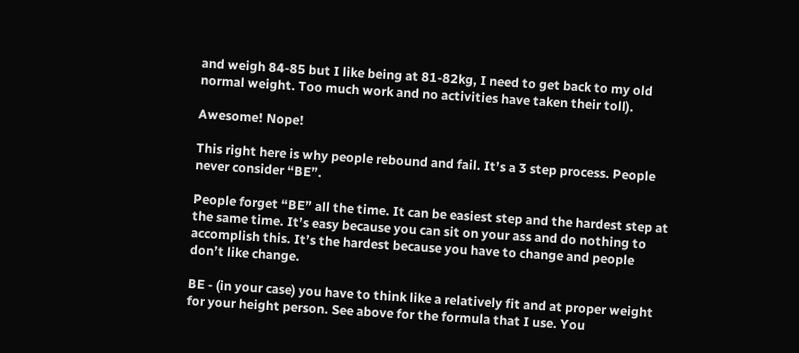and weigh 84-85 but I like being at 81-82kg, I need to get back to my old normal weight. Too much work and no activities have taken their toll).

Awesome! Nope!

This right here is why people rebound and fail. It’s a 3 step process. People never consider “BE”.

People forget “BE” all the time. It can be easiest step and the hardest step at the same time. It’s easy because you can sit on your ass and do nothing to accomplish this. It’s the hardest because you have to change and people don’t like change.

BE - (in your case) you have to think like a relatively fit and at proper weight for your height person. See above for the formula that I use. You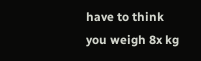have to think you weigh 8x kg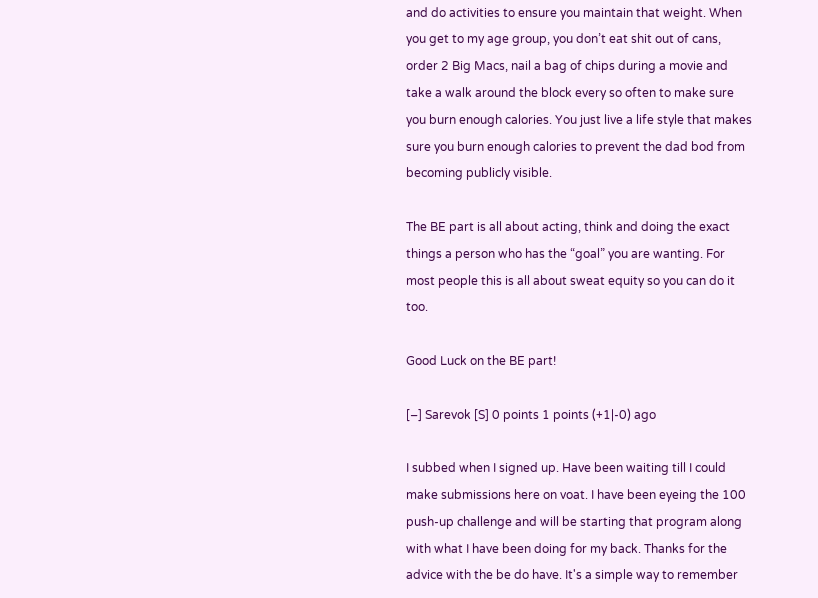and do activities to ensure you maintain that weight. When you get to my age group, you don’t eat shit out of cans, order 2 Big Macs, nail a bag of chips during a movie and take a walk around the block every so often to make sure you burn enough calories. You just live a life style that makes sure you burn enough calories to prevent the dad bod from becoming publicly visible.

The BE part is all about acting, think and doing the exact things a person who has the “goal” you are wanting. For most people this is all about sweat equity so you can do it too.

Good Luck on the BE part!

[–] Sarevok [S] 0 points 1 points (+1|-0) ago

I subbed when I signed up. Have been waiting till I could make submissions here on voat. I have been eyeing the 100 push-up challenge and will be starting that program along with what I have been doing for my back. Thanks for the advice with the be do have. It's a simple way to remember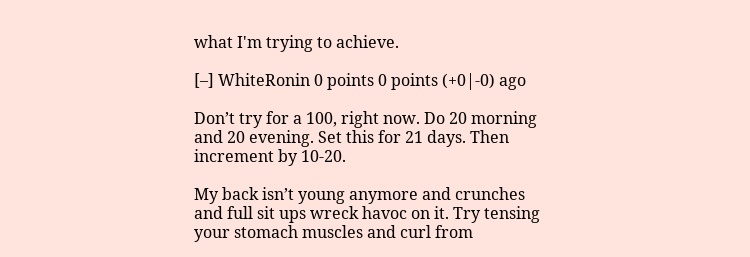what I'm trying to achieve.

[–] WhiteRonin 0 points 0 points (+0|-0) ago

Don’t try for a 100, right now. Do 20 morning and 20 evening. Set this for 21 days. Then increment by 10-20.

My back isn’t young anymore and crunches and full sit ups wreck havoc on it. Try tensing your stomach muscles and curl from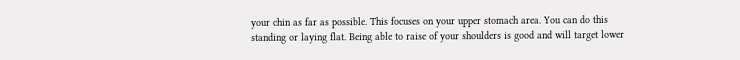your chin as far as possible. This focuses on your upper stomach area. You can do this standing or laying flat. Being able to raise of your shoulders is good and will target lower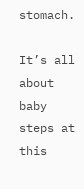stomach.

It’s all about baby steps at this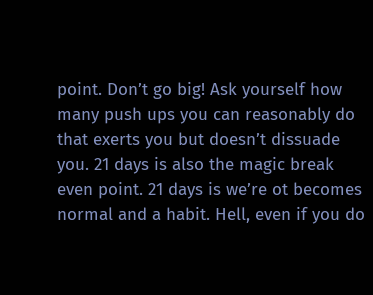point. Don’t go big! Ask yourself how many push ups you can reasonably do that exerts you but doesn’t dissuade you. 21 days is also the magic break even point. 21 days is we’re ot becomes normal and a habit. Hell, even if you do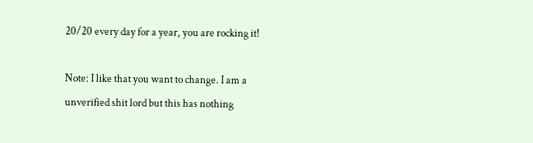20/20 every day for a year, you are rocking it!

Note: I like that you want to change. I am a unverified shit lord but this has nothing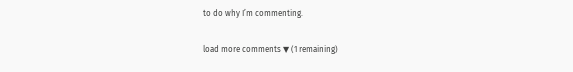to do why I’m commenting.

load more comments ▼ (1 remaining)